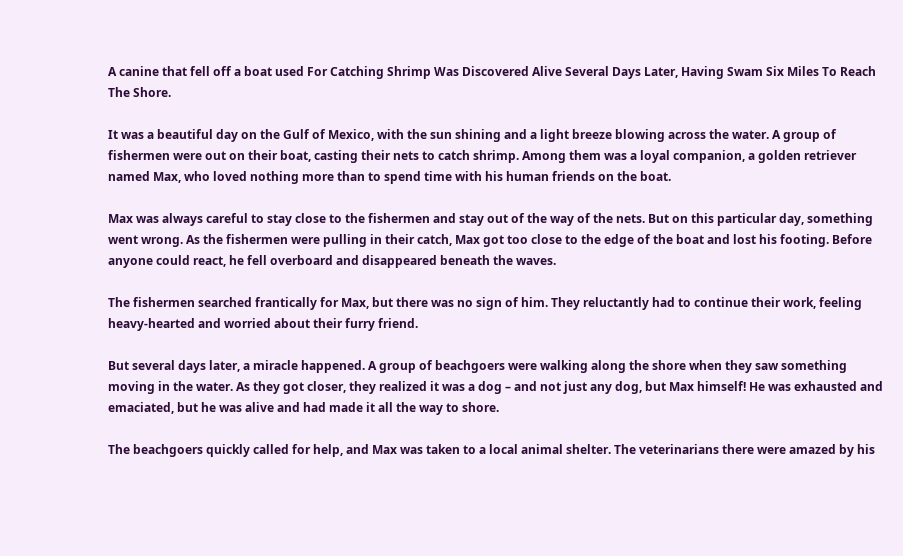A canine that fell off a boat used For Catching Shrimp Was Discovered Alive Several Days Later, Having Swam Six Miles To Reach The Shore.

It was a beautiful day on the Gulf of Mexico, with the sun shining and a light breeze blowing across the water. A group of fishermen were out on their boat, casting their nets to catch shrimp. Among them was a loyal companion, a golden retriever named Max, who loved nothing more than to spend time with his human friends on the boat.

Max was always careful to stay close to the fishermen and stay out of the way of the nets. But on this particular day, something went wrong. As the fishermen were pulling in their catch, Max got too close to the edge of the boat and lost his footing. Before anyone could react, he fell overboard and disappeared beneath the waves.

The fishermen searched frantically for Max, but there was no sign of him. They reluctantly had to continue their work, feeling heavy-hearted and worried about their furry friend.

But several days later, a miracle happened. A group of beachgoers were walking along the shore when they saw something moving in the water. As they got closer, they realized it was a dog – and not just any dog, but Max himself! He was exhausted and emaciated, but he was alive and had made it all the way to shore.

The beachgoers quickly called for help, and Max was taken to a local animal shelter. The veterinarians there were amazed by his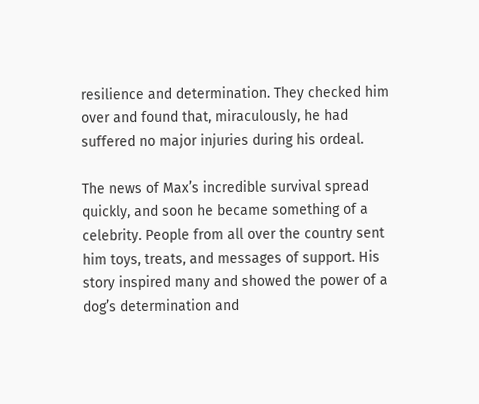resilience and determination. They checked him over and found that, miraculously, he had suffered no major injuries during his ordeal.

The news of Max’s incredible survival spread quickly, and soon he became something of a celebrity. People from all over the country sent him toys, treats, and messages of support. His story inspired many and showed the power of a dog’s determination and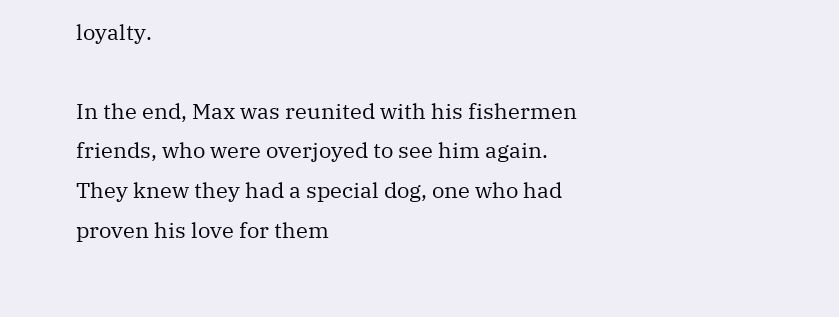loyalty.

In the end, Max was reunited with his fishermen friends, who were overjoyed to see him again. They knew they had a special dog, one who had proven his love for them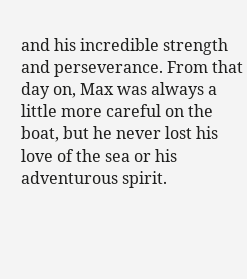and his incredible strength and perseverance. From that day on, Max was always a little more careful on the boat, but he never lost his love of the sea or his adventurous spirit.